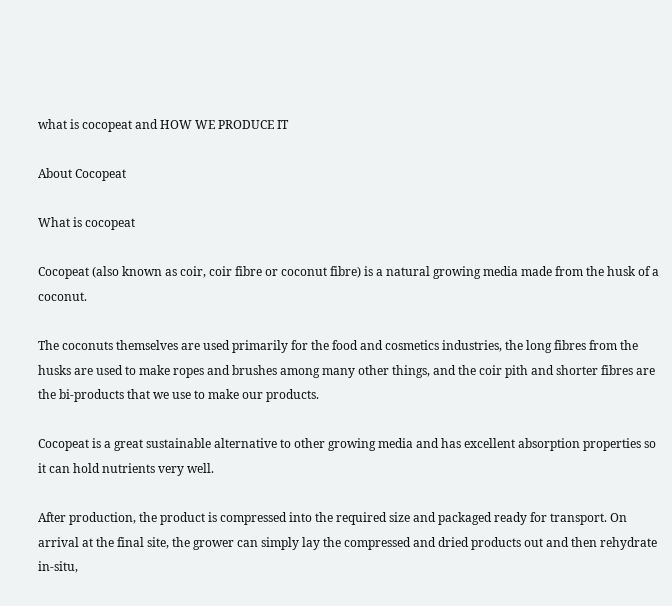what is cocopeat and HOW WE PRODUCE IT

About Cocopeat

What is cocopeat

Cocopeat (also known as coir, coir fibre or coconut fibre) is a natural growing media made from the husk of a coconut.

The coconuts themselves are used primarily for the food and cosmetics industries, the long fibres from the husks are used to make ropes and brushes among many other things, and the coir pith and shorter fibres are the bi-products that we use to make our products.

Cocopeat is a great sustainable alternative to other growing media and has excellent absorption properties so it can hold nutrients very well.

After production, the product is compressed into the required size and packaged ready for transport. On arrival at the final site, the grower can simply lay the compressed and dried products out and then rehydrate in-situ,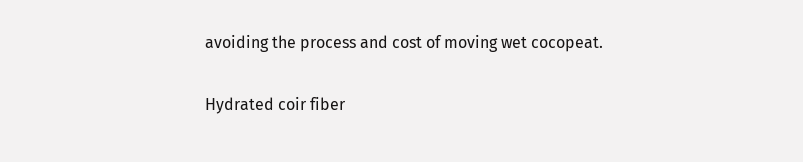avoiding the process and cost of moving wet cocopeat.

Hydrated coir fiber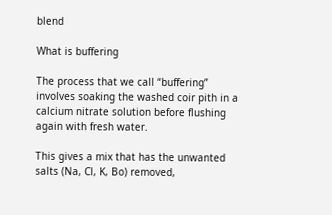blend

What is buffering

The process that we call “buffering” involves soaking the washed coir pith in a calcium nitrate solution before flushing again with fresh water.

This gives a mix that has the unwanted salts (Na, Cl, K, Bo) removed,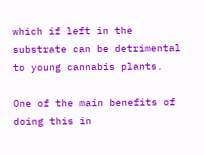which if left in the substrate can be detrimental to young cannabis plants.

One of the main benefits of doing this in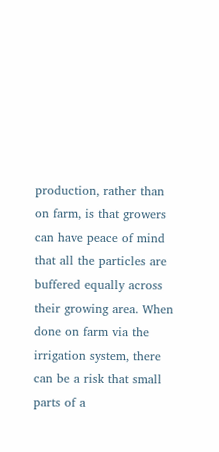production, rather than on farm, is that growers can have peace of mind that all the particles are buffered equally across their growing area. When done on farm via the irrigation system, there can be a risk that small parts of a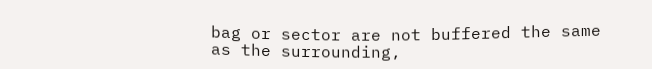bag or sector are not buffered the same as the surrounding,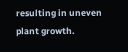resulting in uneven plant growth.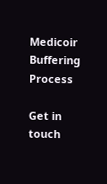Medicoir Buffering Process

Get in touch